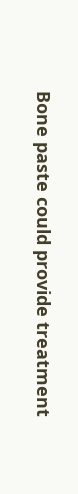Bone paste could provide treatment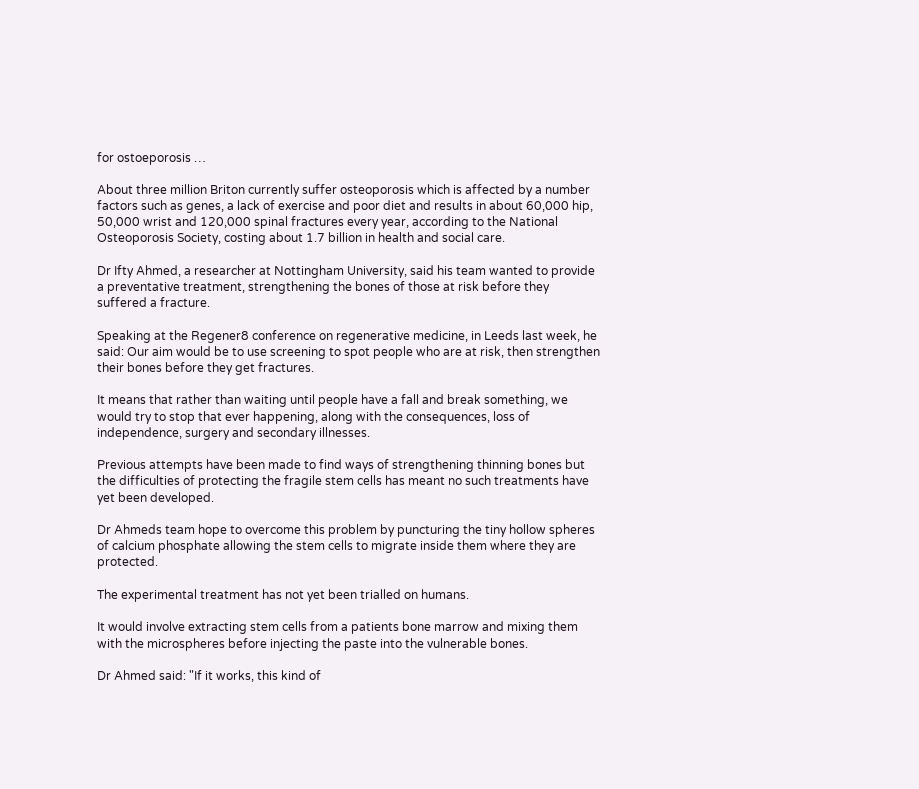for ostoeporosis …

About three million Briton currently suffer osteoporosis which is affected by a number factors such as genes, a lack of exercise and poor diet and results in about 60,000 hip, 50,000 wrist and 120,000 spinal fractures every year, according to the National Osteoporosis Society, costing about 1.7 billion in health and social care.

Dr Ifty Ahmed, a researcher at Nottingham University, said his team wanted to provide a preventative treatment, strengthening the bones of those at risk before they suffered a fracture.

Speaking at the Regener8 conference on regenerative medicine, in Leeds last week, he said: Our aim would be to use screening to spot people who are at risk, then strengthen their bones before they get fractures.

It means that rather than waiting until people have a fall and break something, we would try to stop that ever happening, along with the consequences, loss of independence, surgery and secondary illnesses.

Previous attempts have been made to find ways of strengthening thinning bones but the difficulties of protecting the fragile stem cells has meant no such treatments have yet been developed.

Dr Ahmeds team hope to overcome this problem by puncturing the tiny hollow spheres of calcium phosphate allowing the stem cells to migrate inside them where they are protected.

The experimental treatment has not yet been trialled on humans.

It would involve extracting stem cells from a patients bone marrow and mixing them with the microspheres before injecting the paste into the vulnerable bones.

Dr Ahmed said: "If it works, this kind of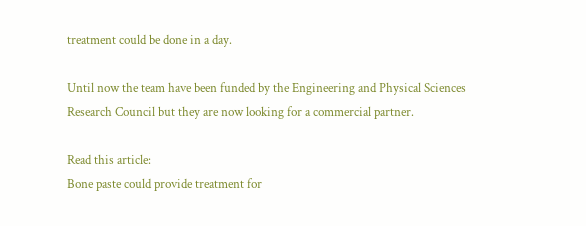treatment could be done in a day.

Until now the team have been funded by the Engineering and Physical Sciences Research Council but they are now looking for a commercial partner.

Read this article:
Bone paste could provide treatment for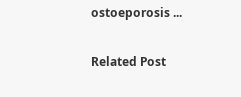ostoeporosis ...

Related Post